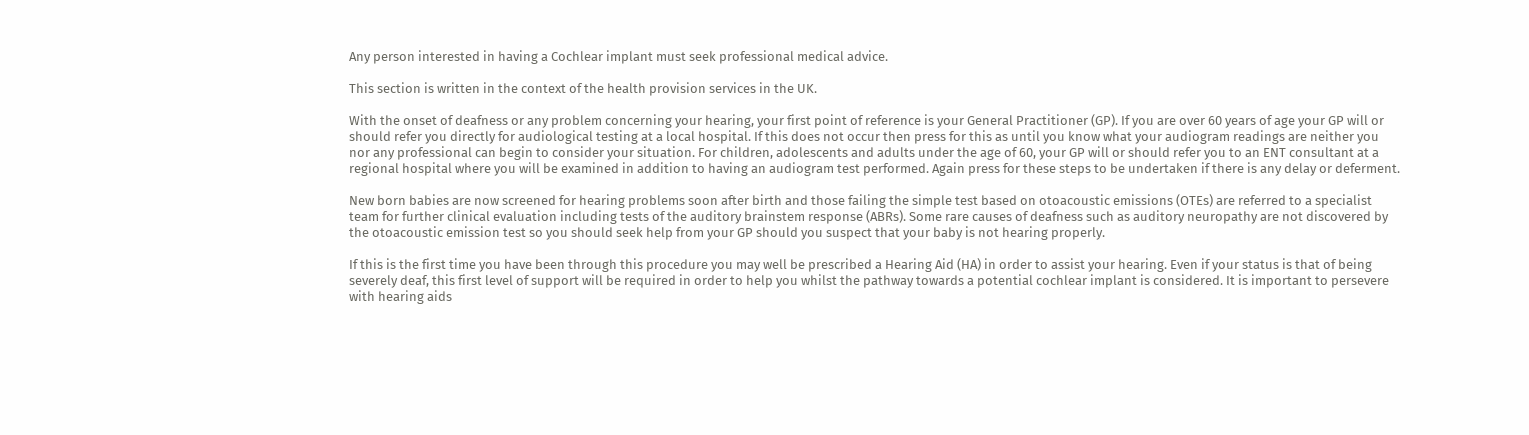Any person interested in having a Cochlear implant must seek professional medical advice.

This section is written in the context of the health provision services in the UK.

With the onset of deafness or any problem concerning your hearing, your first point of reference is your General Practitioner (GP). If you are over 60 years of age your GP will or should refer you directly for audiological testing at a local hospital. If this does not occur then press for this as until you know what your audiogram readings are neither you nor any professional can begin to consider your situation. For children, adolescents and adults under the age of 60, your GP will or should refer you to an ENT consultant at a regional hospital where you will be examined in addition to having an audiogram test performed. Again press for these steps to be undertaken if there is any delay or deferment.

New born babies are now screened for hearing problems soon after birth and those failing the simple test based on otoacoustic emissions (OTEs) are referred to a specialist team for further clinical evaluation including tests of the auditory brainstem response (ABRs). Some rare causes of deafness such as auditory neuropathy are not discovered by the otoacoustic emission test so you should seek help from your GP should you suspect that your baby is not hearing properly.

If this is the first time you have been through this procedure you may well be prescribed a Hearing Aid (HA) in order to assist your hearing. Even if your status is that of being severely deaf, this first level of support will be required in order to help you whilst the pathway towards a potential cochlear implant is considered. It is important to persevere with hearing aids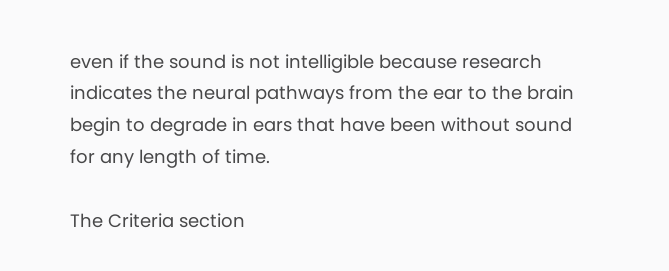even if the sound is not intelligible because research indicates the neural pathways from the ear to the brain begin to degrade in ears that have been without sound for any length of time.

The Criteria section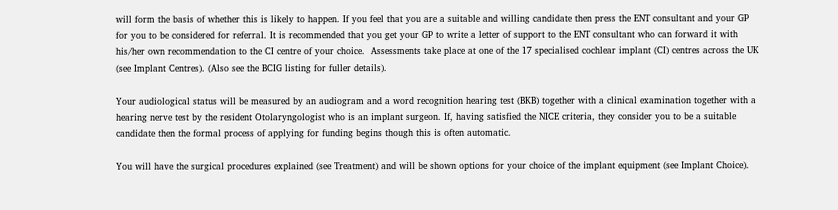will form the basis of whether this is likely to happen. If you feel that you are a suitable and willing candidate then press the ENT consultant and your GP for you to be considered for referral. It is recommended that you get your GP to write a letter of support to the ENT consultant who can forward it with his/her own recommendation to the CI centre of your choice.  Assessments take place at one of the 17 specialised cochlear implant (CI) centres across the UK (see Implant Centres). (Also see the BCIG listing for fuller details).

Your audiological status will be measured by an audiogram and a word recognition hearing test (BKB) together with a clinical examination together with a hearing nerve test by the resident Otolaryngologist who is an implant surgeon. If, having satisfied the NICE criteria, they consider you to be a suitable candidate then the formal process of applying for funding begins though this is often automatic.

You will have the surgical procedures explained (see Treatment) and will be shown options for your choice of the implant equipment (see Implant Choice).